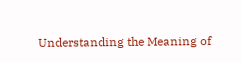Understanding the Meaning of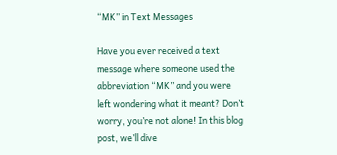“MK” in Text Messages

Have you ever received a text message where someone used the abbreviation “MK” and you were left wondering what it meant? Don’t worry, you’re not alone! In this blog post, we’ll dive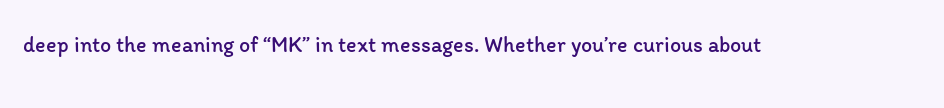deep into the meaning of “MK” in text messages. Whether you’re curious about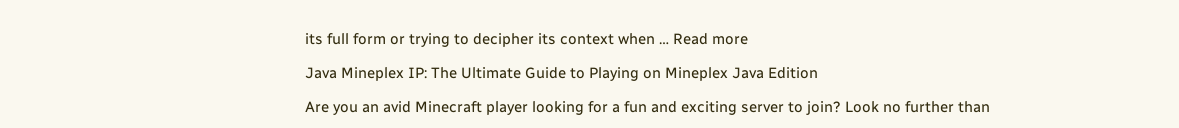its full form or trying to decipher its context when … Read more

Java Mineplex IP: The Ultimate Guide to Playing on Mineplex Java Edition

Are you an avid Minecraft player looking for a fun and exciting server to join? Look no further than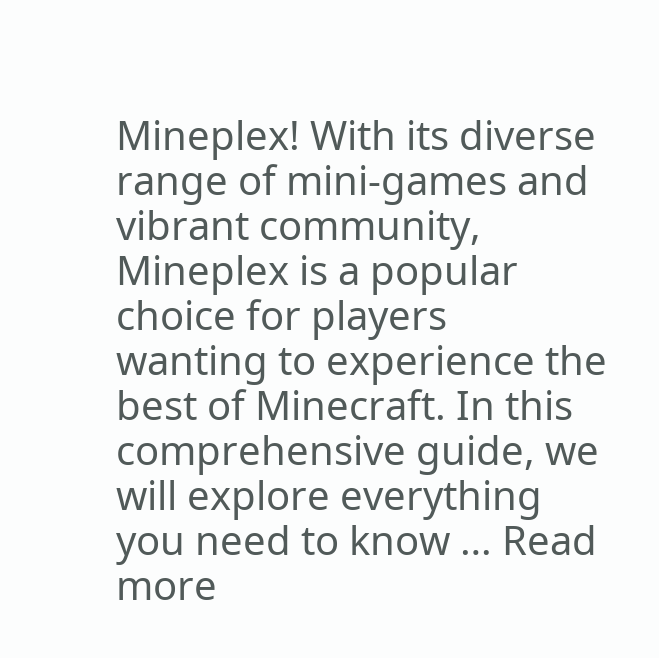Mineplex! With its diverse range of mini-games and vibrant community, Mineplex is a popular choice for players wanting to experience the best of Minecraft. In this comprehensive guide, we will explore everything you need to know … Read more